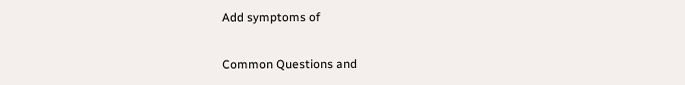Add symptoms of

Common Questions and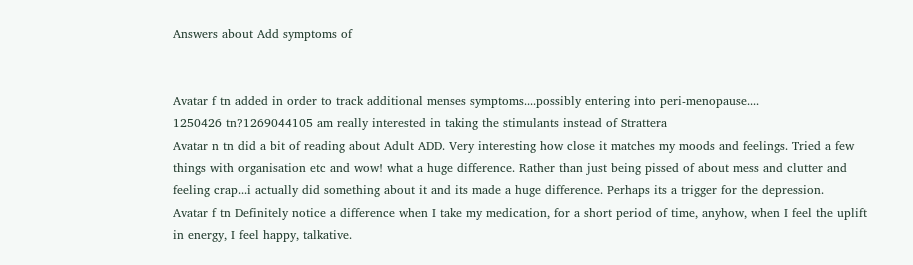Answers about Add symptoms of


Avatar f tn added in order to track additional menses symptoms....possibly entering into peri-menopause....
1250426 tn?1269044105 am really interested in taking the stimulants instead of Strattera
Avatar n tn did a bit of reading about Adult ADD. Very interesting how close it matches my moods and feelings. Tried a few things with organisation etc and wow! what a huge difference. Rather than just being pissed of about mess and clutter and feeling crap...i actually did something about it and its made a huge difference. Perhaps its a trigger for the depression.
Avatar f tn Definitely notice a difference when I take my medication, for a short period of time, anyhow, when I feel the uplift in energy, I feel happy, talkative.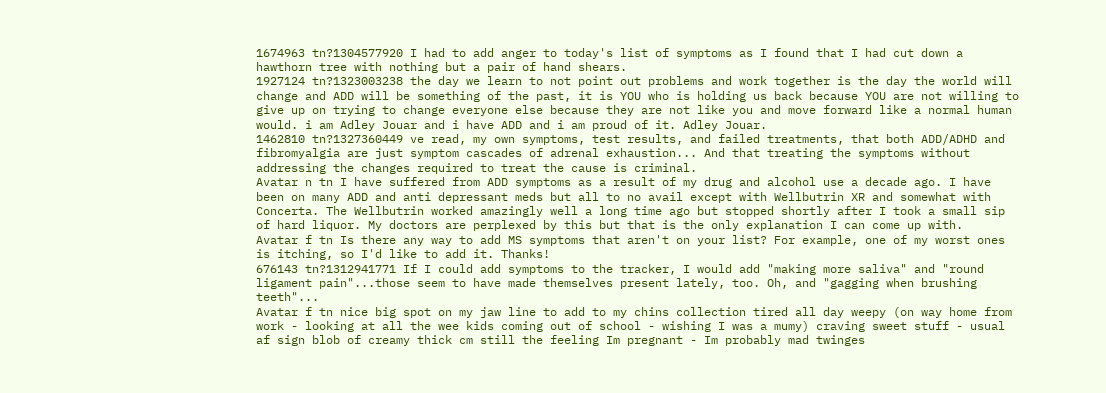1674963 tn?1304577920 I had to add anger to today's list of symptoms as I found that I had cut down a hawthorn tree with nothing but a pair of hand shears.
1927124 tn?1323003238 the day we learn to not point out problems and work together is the day the world will change and ADD will be something of the past, it is YOU who is holding us back because YOU are not willing to give up on trying to change everyone else because they are not like you and move forward like a normal human would. i am Adley Jouar and i have ADD and i am proud of it. Adley Jouar.
1462810 tn?1327360449 ve read, my own symptoms, test results, and failed treatments, that both ADD/ADHD and fibromyalgia are just symptom cascades of adrenal exhaustion... And that treating the symptoms without addressing the changes required to treat the cause is criminal.
Avatar n tn I have suffered from ADD symptoms as a result of my drug and alcohol use a decade ago. I have been on many ADD and anti depressant meds but all to no avail except with Wellbutrin XR and somewhat with Concerta. The Wellbutrin worked amazingly well a long time ago but stopped shortly after I took a small sip of hard liquor. My doctors are perplexed by this but that is the only explanation I can come up with.
Avatar f tn Is there any way to add MS symptoms that aren't on your list? For example, one of my worst ones is itching, so I'd like to add it. Thanks!
676143 tn?1312941771 If I could add symptoms to the tracker, I would add "making more saliva" and "round ligament pain"...those seem to have made themselves present lately, too. Oh, and "gagging when brushing teeth"...
Avatar f tn nice big spot on my jaw line to add to my chins collection tired all day weepy (on way home from work - looking at all the wee kids coming out of school - wishing I was a mumy) craving sweet stuff - usual af sign blob of creamy thick cm still the feeling Im pregnant - Im probably mad twinges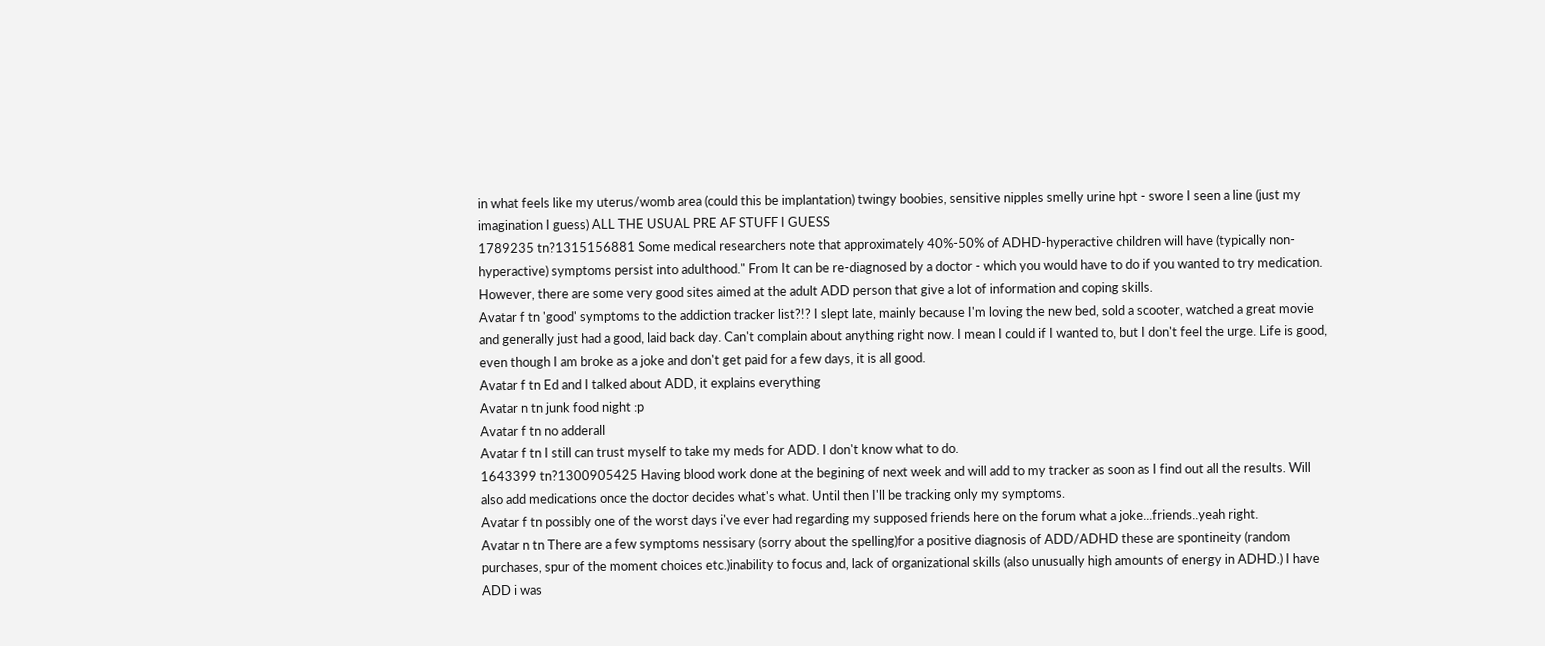in what feels like my uterus/womb area (could this be implantation) twingy boobies, sensitive nipples smelly urine hpt - swore I seen a line (just my imagination I guess) ALL THE USUAL PRE AF STUFF I GUESS
1789235 tn?1315156881 Some medical researchers note that approximately 40%-50% of ADHD-hyperactive children will have (typically non-hyperactive) symptoms persist into adulthood." From It can be re-diagnosed by a doctor - which you would have to do if you wanted to try medication. However, there are some very good sites aimed at the adult ADD person that give a lot of information and coping skills.
Avatar f tn 'good' symptoms to the addiction tracker list?!? I slept late, mainly because I'm loving the new bed, sold a scooter, watched a great movie and generally just had a good, laid back day. Can't complain about anything right now. I mean I could if I wanted to, but I don't feel the urge. Life is good, even though I am broke as a joke and don't get paid for a few days, it is all good.
Avatar f tn Ed and I talked about ADD, it explains everything
Avatar n tn junk food night :p
Avatar f tn no adderall
Avatar f tn I still can trust myself to take my meds for ADD. I don't know what to do.
1643399 tn?1300905425 Having blood work done at the begining of next week and will add to my tracker as soon as I find out all the results. Will also add medications once the doctor decides what's what. Until then I'll be tracking only my symptoms.
Avatar f tn possibly one of the worst days i've ever had regarding my supposed friends here on the forum what a joke...friends..yeah right.
Avatar n tn There are a few symptoms nessisary (sorry about the spelling)for a positive diagnosis of ADD/ADHD these are spontineity (random purchases, spur of the moment choices etc.)inability to focus and, lack of organizational skills (also unusually high amounts of energy in ADHD.) I have ADD i was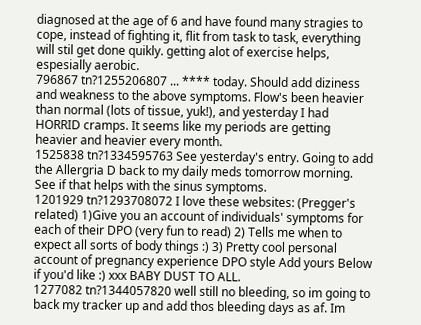diagnosed at the age of 6 and have found many stragies to cope, instead of fighting it, flit from task to task, everything will stil get done quikly. getting alot of exercise helps, espesially aerobic.
796867 tn?1255206807 ... **** today. Should add diziness and weakness to the above symptoms. Flow's been heavier than normal (lots of tissue, yuk!), and yesterday I had HORRID cramps. It seems like my periods are getting heavier and heavier every month.
1525838 tn?1334595763 See yesterday's entry. Going to add the Allergria D back to my daily meds tomorrow morning. See if that helps with the sinus symptoms.
1201929 tn?1293708072 I love these websites: (Pregger's related) 1)Give you an account of individuals' symptoms for each of their DPO (very fun to read) 2) Tells me when to expect all sorts of body things :) 3) Pretty cool personal account of pregnancy experience DPO style Add yours Below if you'd like :) xxx BABY DUST TO ALL.
1277082 tn?1344057820 well still no bleeding, so im going to back my tracker up and add thos bleeding days as af. Im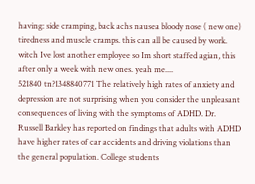having: side cramping, back achs nausea bloody nose ( new one) tiredness and muscle cramps. this can all be caused by work. witch Ive lost another employee so Im short staffed agian, this after only a week with new ones. yeah me....
521840 tn?1348840771 The relatively high rates of anxiety and depression are not surprising when you consider the unpleasant consequences of living with the symptoms of ADHD. Dr. Russell Barkley has reported on findings that adults with ADHD have higher rates of car accidents and driving violations than the general population. College students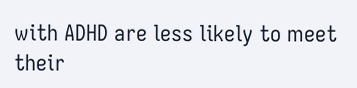with ADHD are less likely to meet their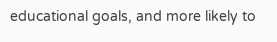educational goals, and more likely to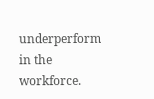underperform in the workforce.